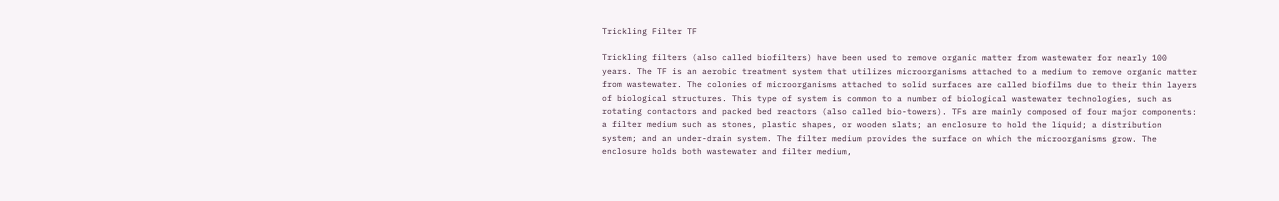Trickling Filter TF

Trickling filters (also called biofilters) have been used to remove organic matter from wastewater for nearly 100 years. The TF is an aerobic treatment system that utilizes microorganisms attached to a medium to remove organic matter from wastewater. The colonies of microorganisms attached to solid surfaces are called biofilms due to their thin layers of biological structures. This type of system is common to a number of biological wastewater technologies, such as rotating contactors and packed bed reactors (also called bio-towers). TFs are mainly composed of four major components: a filter medium such as stones, plastic shapes, or wooden slats; an enclosure to hold the liquid; a distribution system; and an under-drain system. The filter medium provides the surface on which the microorganisms grow. The enclosure holds both wastewater and filter medium,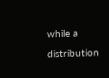while a distribution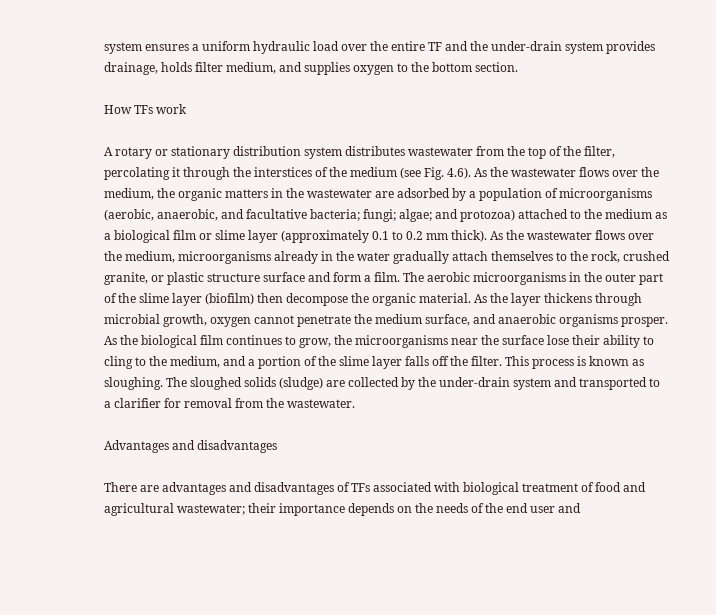system ensures a uniform hydraulic load over the entire TF and the under-drain system provides drainage, holds filter medium, and supplies oxygen to the bottom section.

How TFs work

A rotary or stationary distribution system distributes wastewater from the top of the filter, percolating it through the interstices of the medium (see Fig. 4.6). As the wastewater flows over the medium, the organic matters in the wastewater are adsorbed by a population of microorganisms (aerobic, anaerobic, and facultative bacteria; fungi; algae; and protozoa) attached to the medium as a biological film or slime layer (approximately 0.1 to 0.2 mm thick). As the wastewater flows over the medium, microorganisms already in the water gradually attach themselves to the rock, crushed granite, or plastic structure surface and form a film. The aerobic microorganisms in the outer part of the slime layer (biofilm) then decompose the organic material. As the layer thickens through microbial growth, oxygen cannot penetrate the medium surface, and anaerobic organisms prosper. As the biological film continues to grow, the microorganisms near the surface lose their ability to cling to the medium, and a portion of the slime layer falls off the filter. This process is known as sloughing. The sloughed solids (sludge) are collected by the under-drain system and transported to a clarifier for removal from the wastewater.

Advantages and disadvantages

There are advantages and disadvantages of TFs associated with biological treatment of food and agricultural wastewater; their importance depends on the needs of the end user and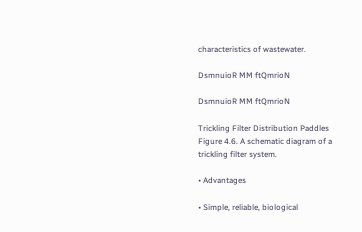characteristics of wastewater.

DsmnuioR MM ftQmrioN

DsmnuioR MM ftQmrioN

Trickling Filter Distribution Paddles
Figure 4.6. A schematic diagram of a trickling filter system.

• Advantages

• Simple, reliable, biological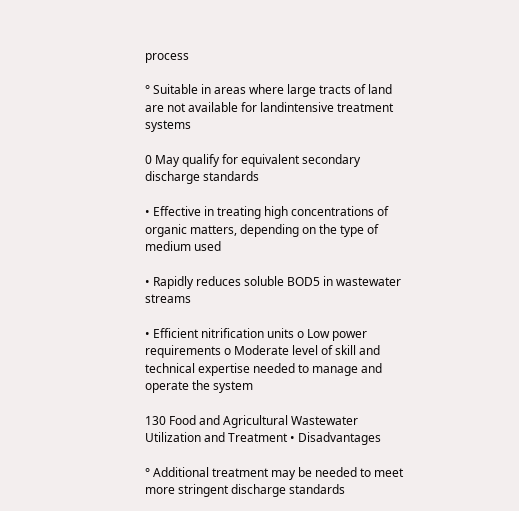process

° Suitable in areas where large tracts of land are not available for landintensive treatment systems

0 May qualify for equivalent secondary discharge standards

• Effective in treating high concentrations of organic matters, depending on the type of medium used

• Rapidly reduces soluble BOD5 in wastewater streams

• Efficient nitrification units o Low power requirements o Moderate level of skill and technical expertise needed to manage and operate the system

130 Food and Agricultural Wastewater Utilization and Treatment • Disadvantages

° Additional treatment may be needed to meet more stringent discharge standards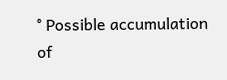° Possible accumulation of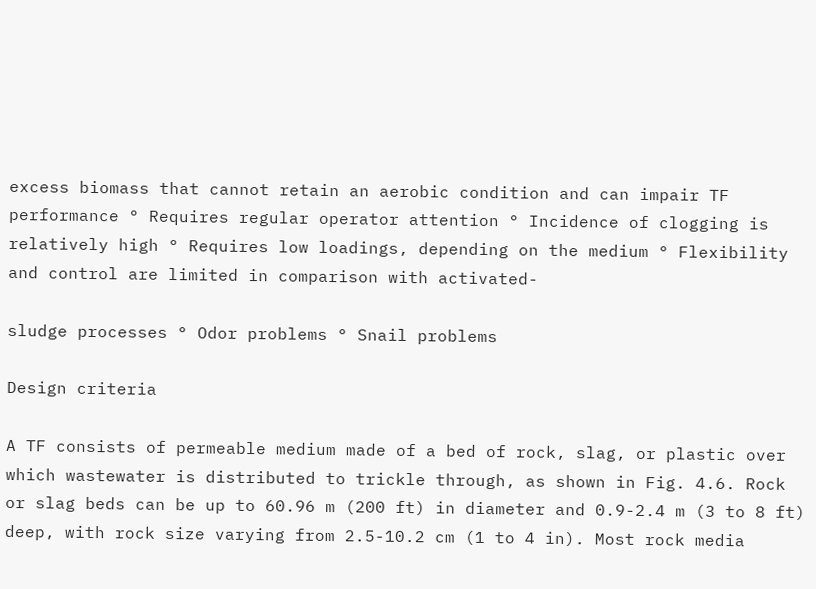excess biomass that cannot retain an aerobic condition and can impair TF performance ° Requires regular operator attention ° Incidence of clogging is relatively high ° Requires low loadings, depending on the medium ° Flexibility and control are limited in comparison with activated-

sludge processes ° Odor problems ° Snail problems

Design criteria

A TF consists of permeable medium made of a bed of rock, slag, or plastic over which wastewater is distributed to trickle through, as shown in Fig. 4.6. Rock or slag beds can be up to 60.96 m (200 ft) in diameter and 0.9-2.4 m (3 to 8 ft) deep, with rock size varying from 2.5-10.2 cm (1 to 4 in). Most rock media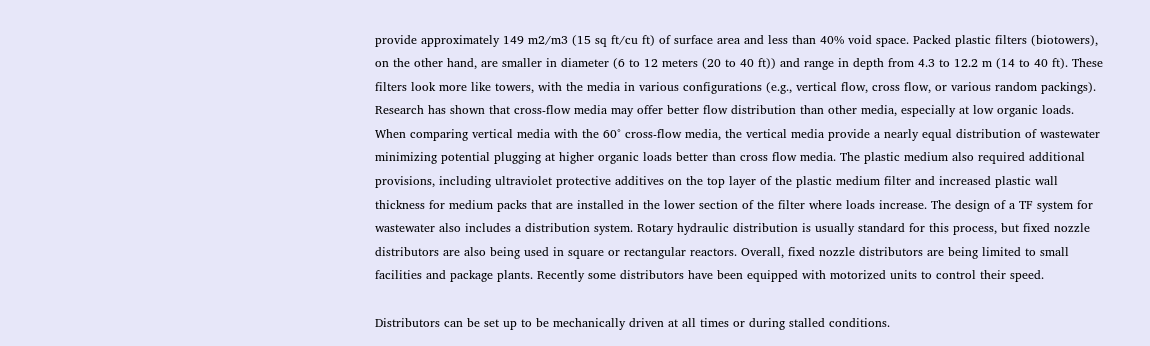provide approximately 149 m2/m3 (15 sq ft/cu ft) of surface area and less than 40% void space. Packed plastic filters (biotowers), on the other hand, are smaller in diameter (6 to 12 meters (20 to 40 ft)) and range in depth from 4.3 to 12.2 m (14 to 40 ft). These filters look more like towers, with the media in various configurations (e.g., vertical flow, cross flow, or various random packings). Research has shown that cross-flow media may offer better flow distribution than other media, especially at low organic loads. When comparing vertical media with the 60° cross-flow media, the vertical media provide a nearly equal distribution of wastewater minimizing potential plugging at higher organic loads better than cross flow media. The plastic medium also required additional provisions, including ultraviolet protective additives on the top layer of the plastic medium filter and increased plastic wall thickness for medium packs that are installed in the lower section of the filter where loads increase. The design of a TF system for wastewater also includes a distribution system. Rotary hydraulic distribution is usually standard for this process, but fixed nozzle distributors are also being used in square or rectangular reactors. Overall, fixed nozzle distributors are being limited to small facilities and package plants. Recently some distributors have been equipped with motorized units to control their speed.

Distributors can be set up to be mechanically driven at all times or during stalled conditions.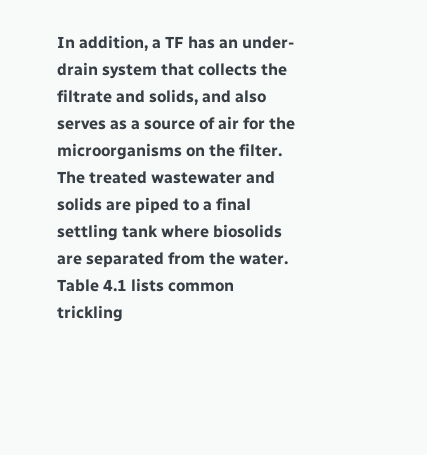In addition, a TF has an under-drain system that collects the filtrate and solids, and also serves as a source of air for the microorganisms on the filter. The treated wastewater and solids are piped to a final settling tank where biosolids are separated from the water. Table 4.1 lists common trickling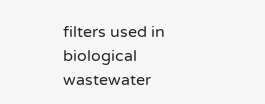filters used in biological wastewater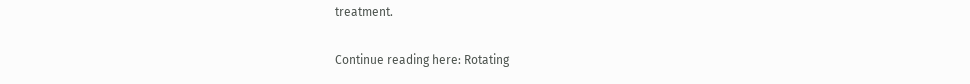treatment.

Continue reading here: Rotating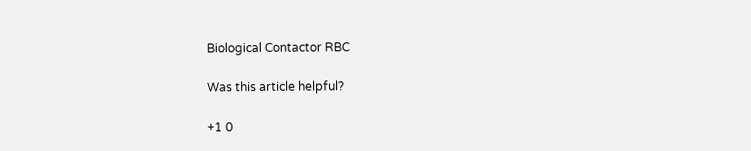Biological Contactor RBC

Was this article helpful?

+1 0